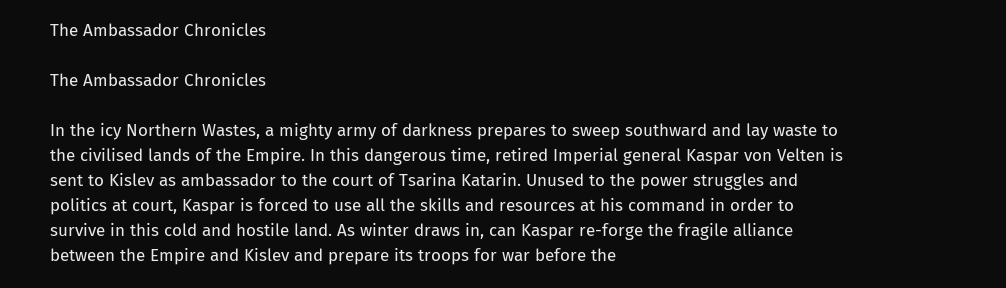The Ambassador Chronicles

The Ambassador Chronicles

In the icy Northern Wastes, a mighty army of darkness prepares to sweep southward and lay waste to the civilised lands of the Empire. In this dangerous time, retired Imperial general Kaspar von Velten is sent to Kislev as ambassador to the court of Tsarina Katarin. Unused to the power struggles and politics at court, Kaspar is forced to use all the skills and resources at his command in order to survive in this cold and hostile land. As winter draws in, can Kaspar re-forge the fragile alliance between the Empire and Kislev and prepare its troops for war before the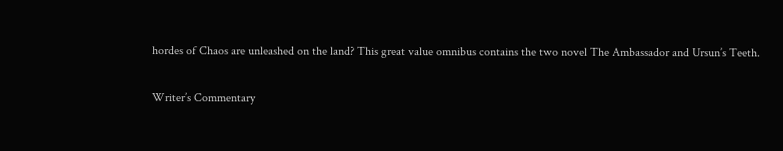hordes of Chaos are unleashed on the land? This great value omnibus contains the two novel The Ambassador and Ursun’s Teeth.

Writer’s Commentary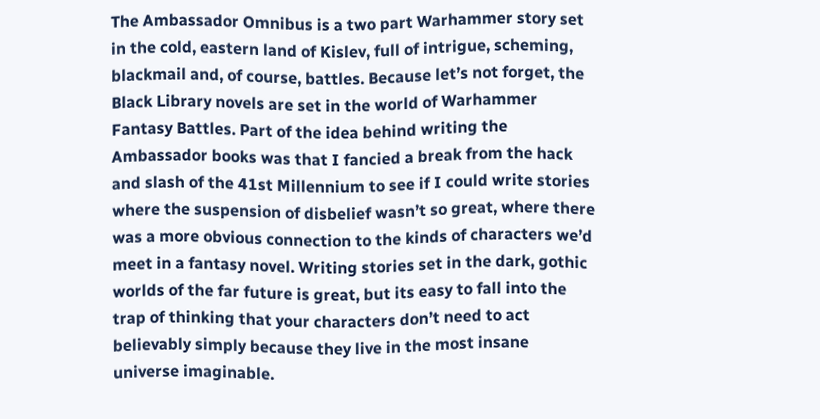The Ambassador Omnibus is a two part Warhammer story set in the cold, eastern land of Kislev, full of intrigue, scheming, blackmail and, of course, battles. Because let’s not forget, the Black Library novels are set in the world of Warhammer Fantasy Battles. Part of the idea behind writing the Ambassador books was that I fancied a break from the hack and slash of the 41st Millennium to see if I could write stories where the suspension of disbelief wasn’t so great, where there was a more obvious connection to the kinds of characters we’d meet in a fantasy novel. Writing stories set in the dark, gothic worlds of the far future is great, but its easy to fall into the trap of thinking that your characters don’t need to act believably simply because they live in the most insane universe imaginable.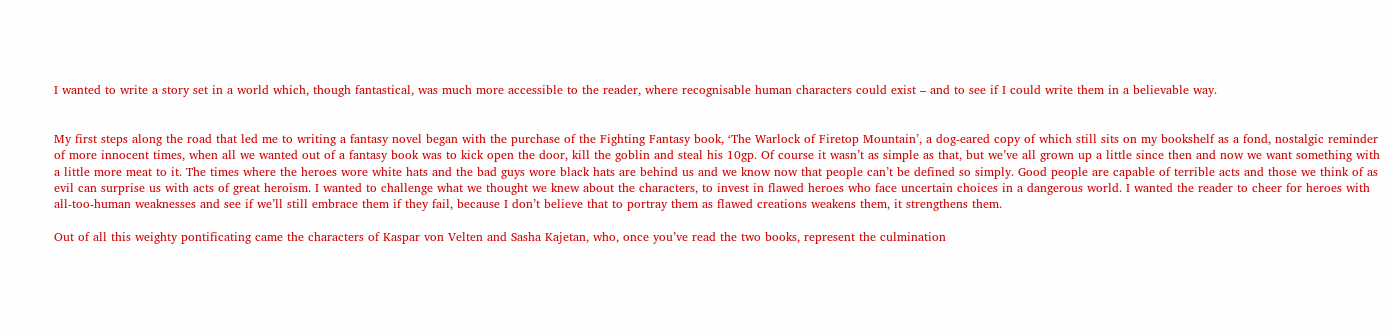I wanted to write a story set in a world which, though fantastical, was much more accessible to the reader, where recognisable human characters could exist – and to see if I could write them in a believable way.


My first steps along the road that led me to writing a fantasy novel began with the purchase of the Fighting Fantasy book, ‘The Warlock of Firetop Mountain’, a dog-eared copy of which still sits on my bookshelf as a fond, nostalgic reminder of more innocent times, when all we wanted out of a fantasy book was to kick open the door, kill the goblin and steal his 10gp. Of course it wasn’t as simple as that, but we’ve all grown up a little since then and now we want something with a little more meat to it. The times where the heroes wore white hats and the bad guys wore black hats are behind us and we know now that people can’t be defined so simply. Good people are capable of terrible acts and those we think of as evil can surprise us with acts of great heroism. I wanted to challenge what we thought we knew about the characters, to invest in flawed heroes who face uncertain choices in a dangerous world. I wanted the reader to cheer for heroes with all-too-human weaknesses and see if we’ll still embrace them if they fail, because I don’t believe that to portray them as flawed creations weakens them, it strengthens them.

Out of all this weighty pontificating came the characters of Kaspar von Velten and Sasha Kajetan, who, once you’ve read the two books, represent the culmination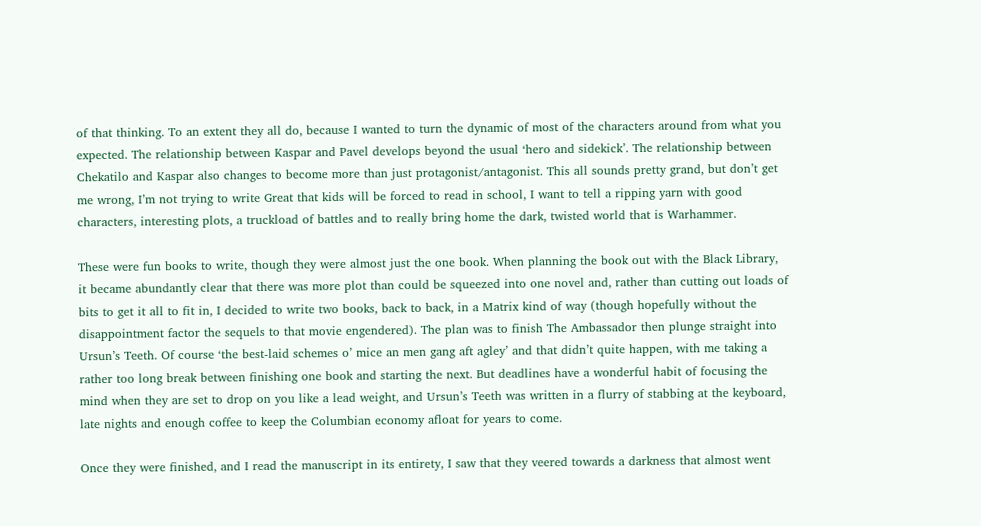of that thinking. To an extent they all do, because I wanted to turn the dynamic of most of the characters around from what you expected. The relationship between Kaspar and Pavel develops beyond the usual ‘hero and sidekick’. The relationship between Chekatilo and Kaspar also changes to become more than just protagonist/antagonist. This all sounds pretty grand, but don’t get me wrong, I’m not trying to write Great that kids will be forced to read in school, I want to tell a ripping yarn with good characters, interesting plots, a truckload of battles and to really bring home the dark, twisted world that is Warhammer.

These were fun books to write, though they were almost just the one book. When planning the book out with the Black Library, it became abundantly clear that there was more plot than could be squeezed into one novel and, rather than cutting out loads of bits to get it all to fit in, I decided to write two books, back to back, in a Matrix kind of way (though hopefully without the disappointment factor the sequels to that movie engendered). The plan was to finish The Ambassador then plunge straight into Ursun’s Teeth. Of course ‘the best-laid schemes o’ mice an men gang aft agley’ and that didn’t quite happen, with me taking a rather too long break between finishing one book and starting the next. But deadlines have a wonderful habit of focusing the mind when they are set to drop on you like a lead weight, and Ursun’s Teeth was written in a flurry of stabbing at the keyboard, late nights and enough coffee to keep the Columbian economy afloat for years to come.

Once they were finished, and I read the manuscript in its entirety, I saw that they veered towards a darkness that almost went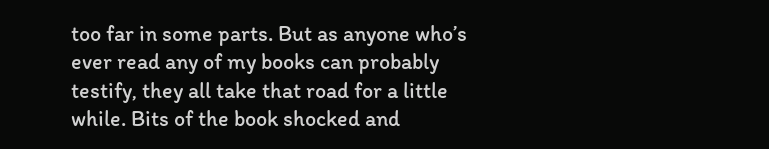too far in some parts. But as anyone who’s ever read any of my books can probably testify, they all take that road for a little while. Bits of the book shocked and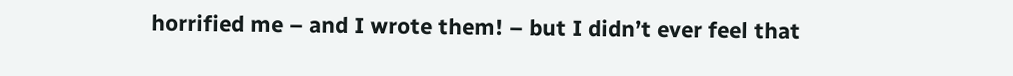horrified me – and I wrote them! – but I didn’t ever feel that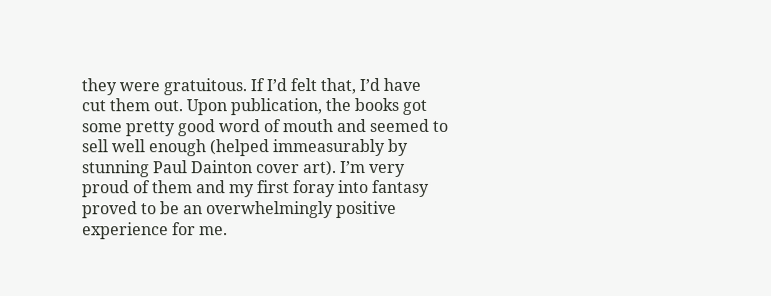they were gratuitous. If I’d felt that, I’d have cut them out. Upon publication, the books got some pretty good word of mouth and seemed to sell well enough (helped immeasurably by stunning Paul Dainton cover art). I’m very proud of them and my first foray into fantasy proved to be an overwhelmingly positive experience for me.